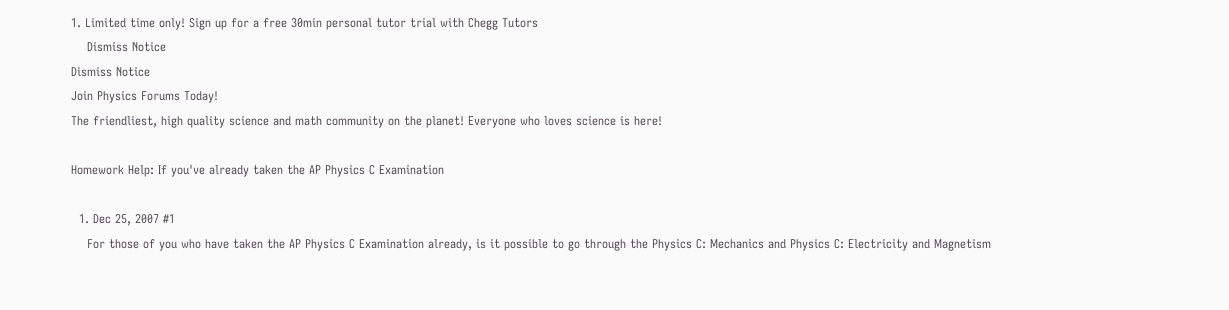1. Limited time only! Sign up for a free 30min personal tutor trial with Chegg Tutors
    Dismiss Notice
Dismiss Notice
Join Physics Forums Today!
The friendliest, high quality science and math community on the planet! Everyone who loves science is here!

Homework Help: If you've already taken the AP Physics C Examination

  1. Dec 25, 2007 #1
    For those of you who have taken the AP Physics C Examination already, is it possible to go through the Physics C: Mechanics and Physics C: Electricity and Magnetism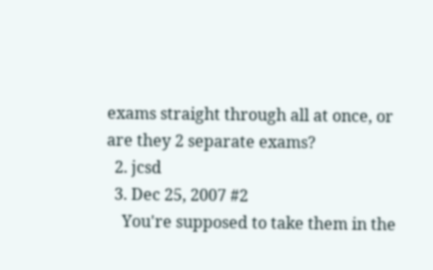exams straight through all at once, or are they 2 separate exams?
  2. jcsd
  3. Dec 25, 2007 #2
    You're supposed to take them in the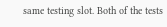same testing slot. Both of the tests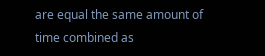are equal the same amount of time combined as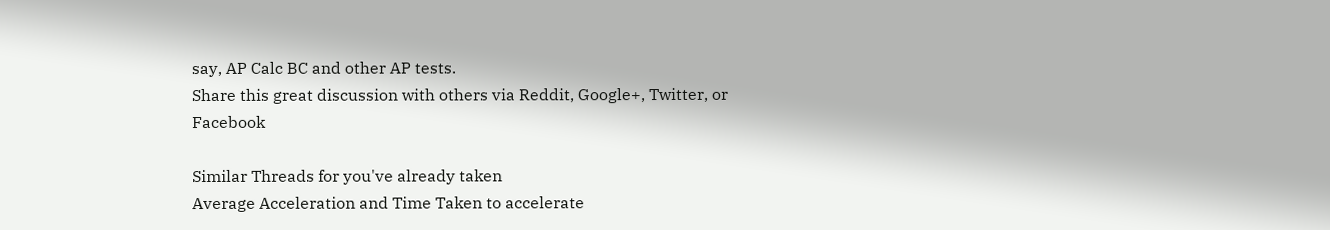say, AP Calc BC and other AP tests.
Share this great discussion with others via Reddit, Google+, Twitter, or Facebook

Similar Threads for you've already taken
Average Acceleration and Time Taken to accelerate